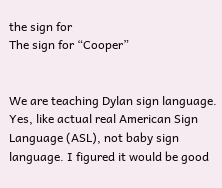the sign for
The sign for “Cooper”


We are teaching Dylan sign language. Yes, like actual real American Sign Language (ASL), not baby sign language. I figured it would be good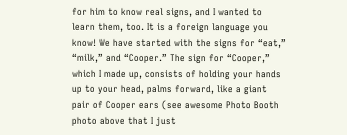for him to know real signs, and I wanted to learn them, too. It is a foreign language you know! We have started with the signs for “eat,” “milk,” and “Cooper.” The sign for “Cooper,” which I made up, consists of holding your hands up to your head, palms forward, like a giant pair of Cooper ears (see awesome Photo Booth photo above that I just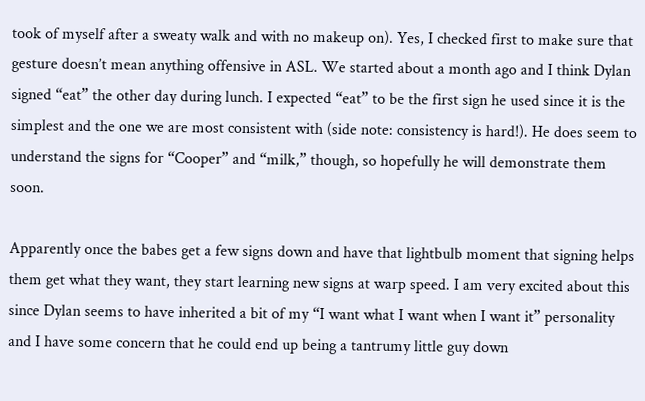took of myself after a sweaty walk and with no makeup on). Yes, I checked first to make sure that gesture doesn’t mean anything offensive in ASL. We started about a month ago and I think Dylan signed “eat” the other day during lunch. I expected “eat” to be the first sign he used since it is the simplest and the one we are most consistent with (side note: consistency is hard!). He does seem to understand the signs for “Cooper” and “milk,” though, so hopefully he will demonstrate them soon.

Apparently once the babes get a few signs down and have that lightbulb moment that signing helps them get what they want, they start learning new signs at warp speed. I am very excited about this since Dylan seems to have inherited a bit of my “I want what I want when I want it” personality and I have some concern that he could end up being a tantrumy little guy down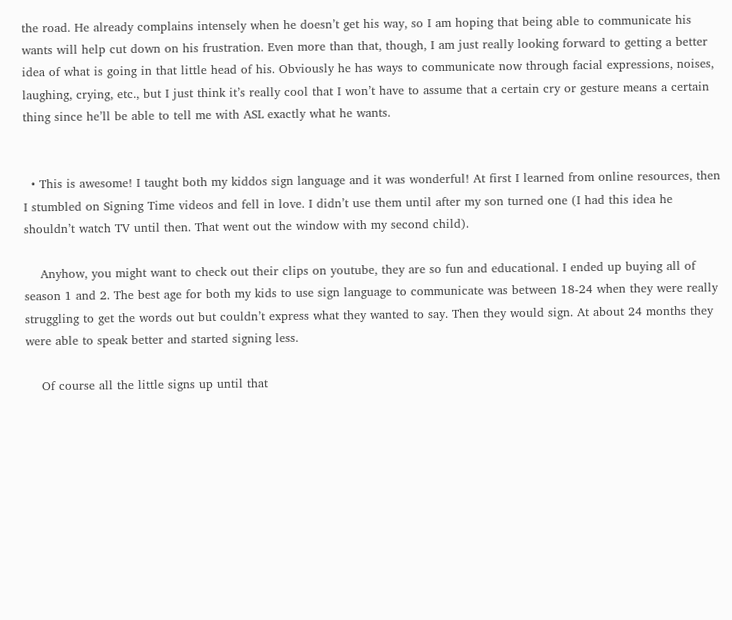the road. He already complains intensely when he doesn’t get his way, so I am hoping that being able to communicate his wants will help cut down on his frustration. Even more than that, though, I am just really looking forward to getting a better idea of what is going in that little head of his. Obviously he has ways to communicate now through facial expressions, noises, laughing, crying, etc., but I just think it’s really cool that I won’t have to assume that a certain cry or gesture means a certain thing since he’ll be able to tell me with ASL exactly what he wants.


  • This is awesome! I taught both my kiddos sign language and it was wonderful! At first I learned from online resources, then I stumbled on Signing Time videos and fell in love. I didn’t use them until after my son turned one (I had this idea he shouldn’t watch TV until then. That went out the window with my second child).

    Anyhow, you might want to check out their clips on youtube, they are so fun and educational. I ended up buying all of season 1 and 2. The best age for both my kids to use sign language to communicate was between 18-24 when they were really struggling to get the words out but couldn’t express what they wanted to say. Then they would sign. At about 24 months they were able to speak better and started signing less.

    Of course all the little signs up until that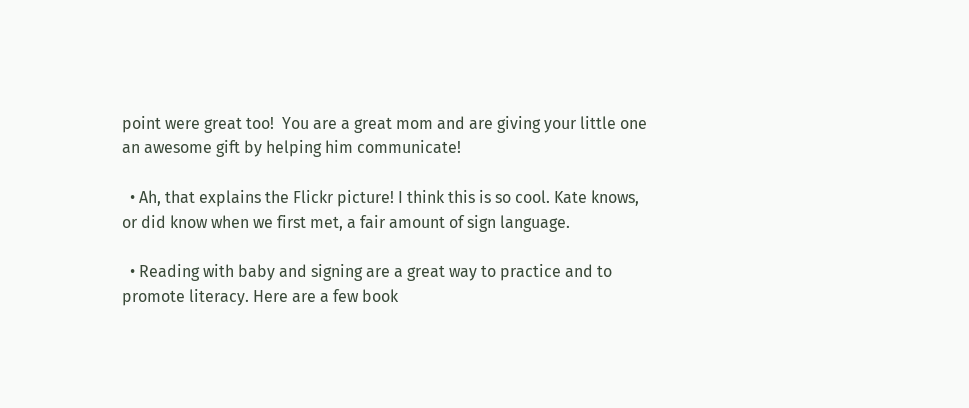point were great too!  You are a great mom and are giving your little one an awesome gift by helping him communicate!

  • Ah, that explains the Flickr picture! I think this is so cool. Kate knows, or did know when we first met, a fair amount of sign language.

  • Reading with baby and signing are a great way to practice and to promote literacy. Here are a few book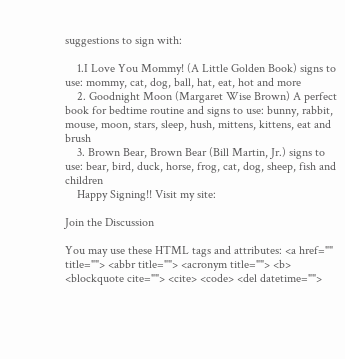suggestions to sign with:

    1.I Love You Mommy! (A Little Golden Book) signs to use: mommy, cat, dog, ball, hat, eat, hot and more
    2. Goodnight Moon (Margaret Wise Brown) A perfect book for bedtime routine and signs to use: bunny, rabbit, mouse, moon, stars, sleep, hush, mittens, kittens, eat and brush
    3. Brown Bear, Brown Bear (Bill Martin, Jr.) signs to use: bear, bird, duck, horse, frog, cat, dog, sheep, fish and children
    Happy Signing!! Visit my site:

Join the Discussion

You may use these HTML tags and attributes: <a href="" title=""> <abbr title=""> <acronym title=""> <b> <blockquote cite=""> <cite> <code> <del datetime="">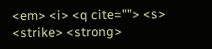<em> <i> <q cite=""> <s> <strike> <strong>